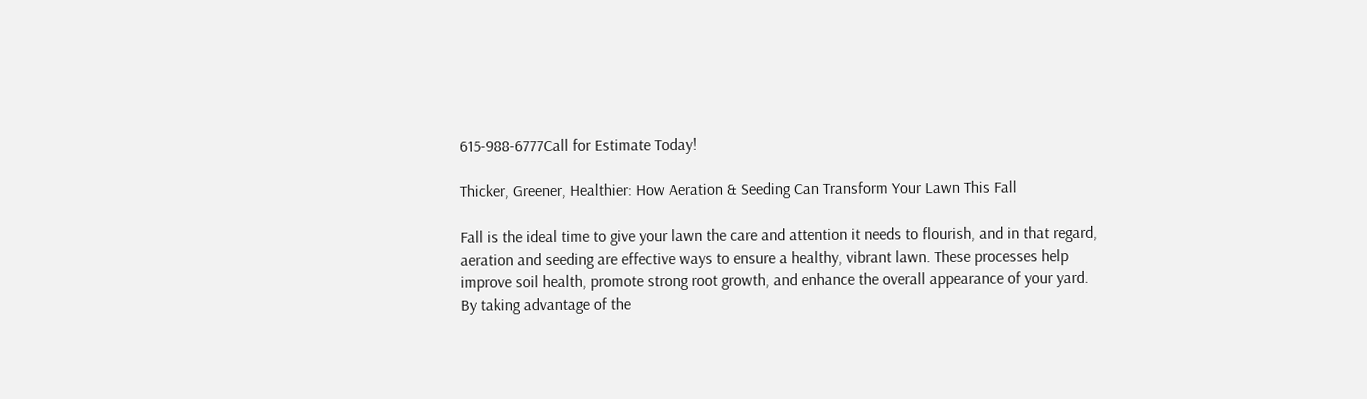615-988-6777Call for Estimate Today!

Thicker, Greener, Healthier: How Aeration & Seeding Can Transform Your Lawn This Fall

Fall is the ideal time to give your lawn the care and attention it needs to flourish, and in that regard, aeration and seeding are effective ways to ensure a healthy, vibrant lawn. These processes help improve soil health, promote strong root growth, and enhance the overall appearance of your yard. By taking advantage of the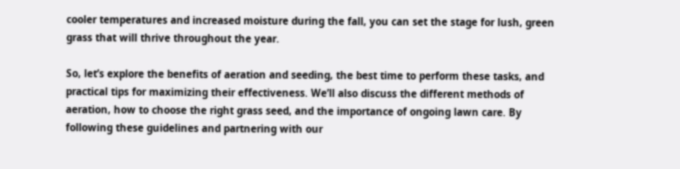cooler temperatures and increased moisture during the fall, you can set the stage for lush, green grass that will thrive throughout the year.

So, let’s explore the benefits of aeration and seeding, the best time to perform these tasks, and practical tips for maximizing their effectiveness. We’ll also discuss the different methods of aeration, how to choose the right grass seed, and the importance of ongoing lawn care. By following these guidelines and partnering with our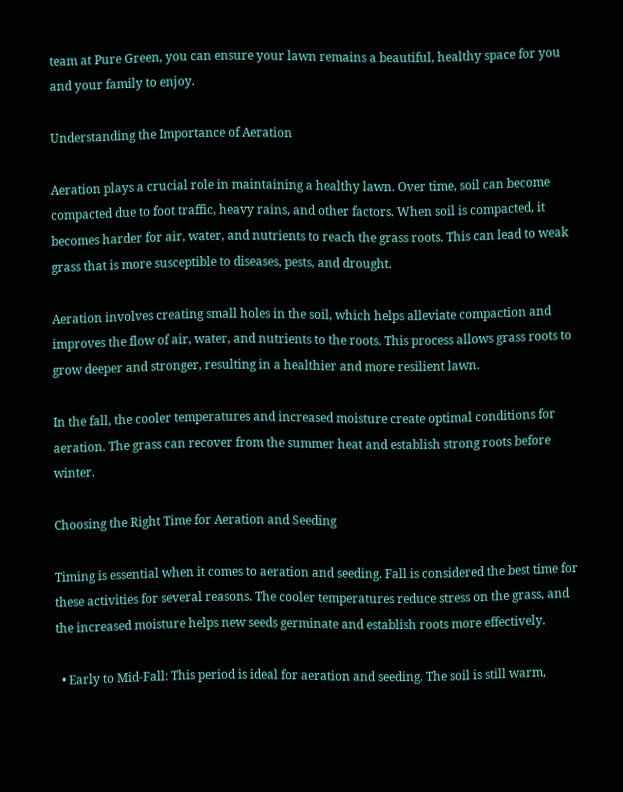team at Pure Green, you can ensure your lawn remains a beautiful, healthy space for you and your family to enjoy.

Understanding the Importance of Aeration

Aeration plays a crucial role in maintaining a healthy lawn. Over time, soil can become compacted due to foot traffic, heavy rains, and other factors. When soil is compacted, it becomes harder for air, water, and nutrients to reach the grass roots. This can lead to weak grass that is more susceptible to diseases, pests, and drought.

Aeration involves creating small holes in the soil, which helps alleviate compaction and improves the flow of air, water, and nutrients to the roots. This process allows grass roots to grow deeper and stronger, resulting in a healthier and more resilient lawn.

In the fall, the cooler temperatures and increased moisture create optimal conditions for aeration. The grass can recover from the summer heat and establish strong roots before winter.

Choosing the Right Time for Aeration and Seeding

Timing is essential when it comes to aeration and seeding. Fall is considered the best time for these activities for several reasons. The cooler temperatures reduce stress on the grass, and the increased moisture helps new seeds germinate and establish roots more effectively.

  • Early to Mid-Fall: This period is ideal for aeration and seeding. The soil is still warm,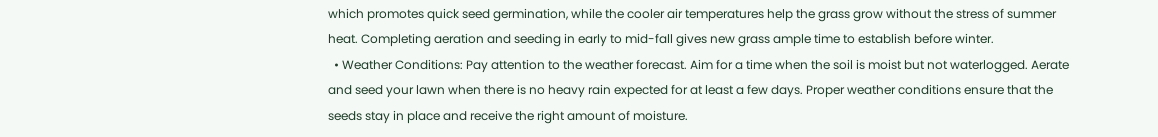which promotes quick seed germination, while the cooler air temperatures help the grass grow without the stress of summer heat. Completing aeration and seeding in early to mid-fall gives new grass ample time to establish before winter.
  • Weather Conditions: Pay attention to the weather forecast. Aim for a time when the soil is moist but not waterlogged. Aerate and seed your lawn when there is no heavy rain expected for at least a few days. Proper weather conditions ensure that the seeds stay in place and receive the right amount of moisture.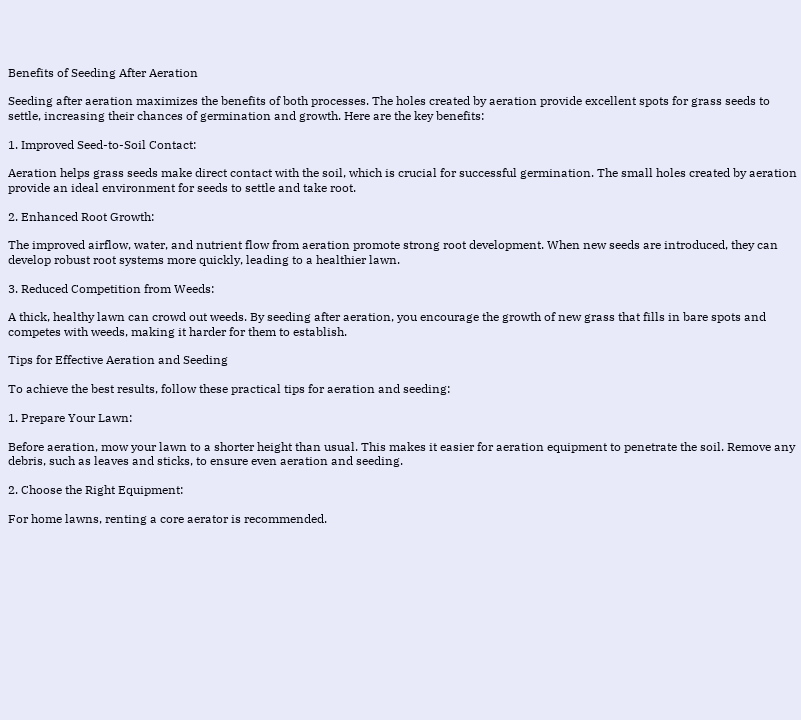Benefits of Seeding After Aeration

Seeding after aeration maximizes the benefits of both processes. The holes created by aeration provide excellent spots for grass seeds to settle, increasing their chances of germination and growth. Here are the key benefits:

1. Improved Seed-to-Soil Contact:

Aeration helps grass seeds make direct contact with the soil, which is crucial for successful germination. The small holes created by aeration provide an ideal environment for seeds to settle and take root.

2. Enhanced Root Growth:

The improved airflow, water, and nutrient flow from aeration promote strong root development. When new seeds are introduced, they can develop robust root systems more quickly, leading to a healthier lawn.

3. Reduced Competition from Weeds:

A thick, healthy lawn can crowd out weeds. By seeding after aeration, you encourage the growth of new grass that fills in bare spots and competes with weeds, making it harder for them to establish.

Tips for Effective Aeration and Seeding

To achieve the best results, follow these practical tips for aeration and seeding:

1. Prepare Your Lawn:

Before aeration, mow your lawn to a shorter height than usual. This makes it easier for aeration equipment to penetrate the soil. Remove any debris, such as leaves and sticks, to ensure even aeration and seeding.

2. Choose the Right Equipment:

For home lawns, renting a core aerator is recommended.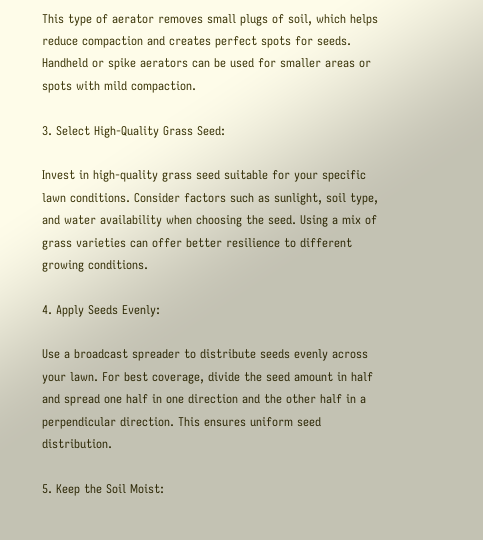This type of aerator removes small plugs of soil, which helps reduce compaction and creates perfect spots for seeds. Handheld or spike aerators can be used for smaller areas or spots with mild compaction.

3. Select High-Quality Grass Seed:

Invest in high-quality grass seed suitable for your specific lawn conditions. Consider factors such as sunlight, soil type, and water availability when choosing the seed. Using a mix of grass varieties can offer better resilience to different growing conditions.

4. Apply Seeds Evenly:

Use a broadcast spreader to distribute seeds evenly across your lawn. For best coverage, divide the seed amount in half and spread one half in one direction and the other half in a perpendicular direction. This ensures uniform seed distribution.

5. Keep the Soil Moist: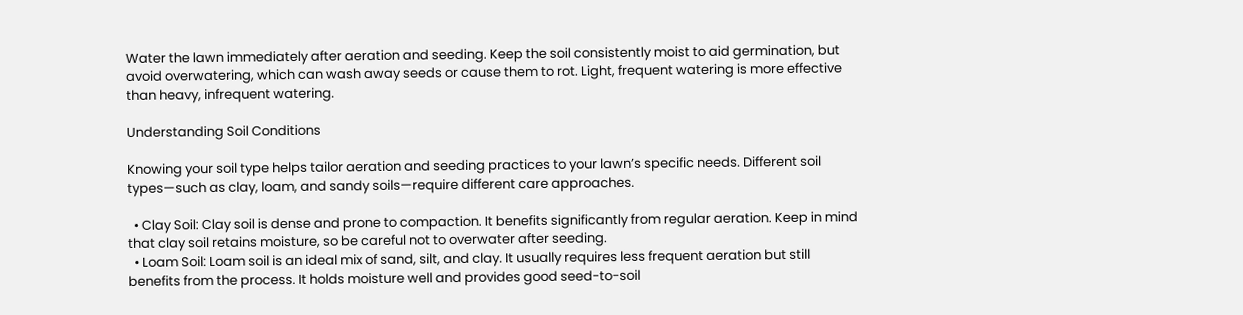Water the lawn immediately after aeration and seeding. Keep the soil consistently moist to aid germination, but avoid overwatering, which can wash away seeds or cause them to rot. Light, frequent watering is more effective than heavy, infrequent watering.

Understanding Soil Conditions

Knowing your soil type helps tailor aeration and seeding practices to your lawn’s specific needs. Different soil types—such as clay, loam, and sandy soils—require different care approaches.

  • Clay Soil: Clay soil is dense and prone to compaction. It benefits significantly from regular aeration. Keep in mind that clay soil retains moisture, so be careful not to overwater after seeding.
  • Loam Soil: Loam soil is an ideal mix of sand, silt, and clay. It usually requires less frequent aeration but still benefits from the process. It holds moisture well and provides good seed-to-soil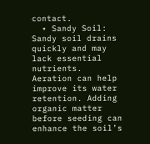contact.
  • Sandy Soil: Sandy soil drains quickly and may lack essential nutrients. Aeration can help improve its water retention. Adding organic matter before seeding can enhance the soil’s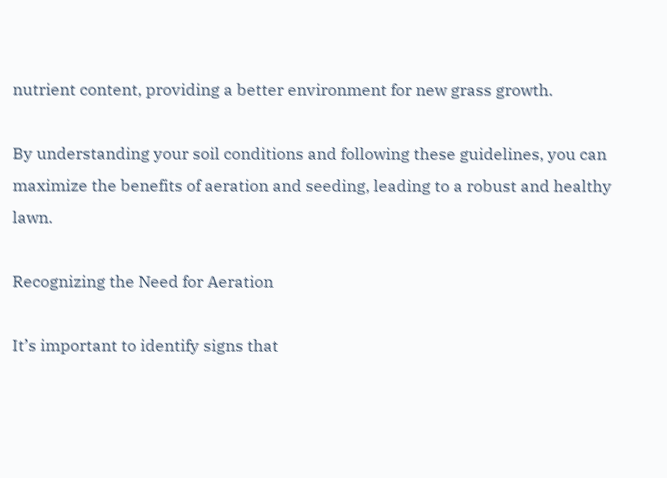nutrient content, providing a better environment for new grass growth.

By understanding your soil conditions and following these guidelines, you can maximize the benefits of aeration and seeding, leading to a robust and healthy lawn.

Recognizing the Need for Aeration

It’s important to identify signs that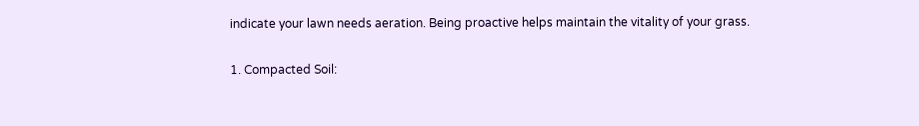indicate your lawn needs aeration. Being proactive helps maintain the vitality of your grass.

1. Compacted Soil: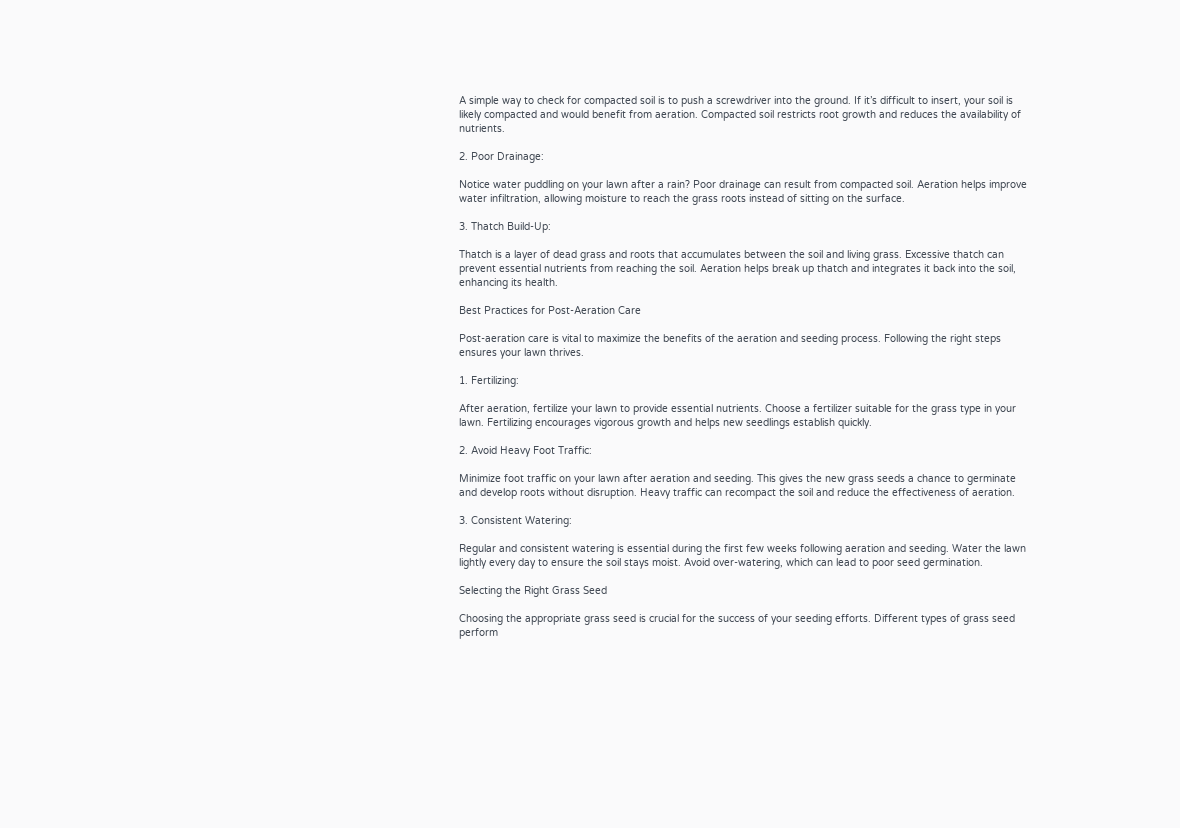A simple way to check for compacted soil is to push a screwdriver into the ground. If it’s difficult to insert, your soil is likely compacted and would benefit from aeration. Compacted soil restricts root growth and reduces the availability of nutrients.

2. Poor Drainage:

Notice water puddling on your lawn after a rain? Poor drainage can result from compacted soil. Aeration helps improve water infiltration, allowing moisture to reach the grass roots instead of sitting on the surface.

3. Thatch Build-Up:

Thatch is a layer of dead grass and roots that accumulates between the soil and living grass. Excessive thatch can prevent essential nutrients from reaching the soil. Aeration helps break up thatch and integrates it back into the soil, enhancing its health.

Best Practices for Post-Aeration Care

Post-aeration care is vital to maximize the benefits of the aeration and seeding process. Following the right steps ensures your lawn thrives.

1. Fertilizing:

After aeration, fertilize your lawn to provide essential nutrients. Choose a fertilizer suitable for the grass type in your lawn. Fertilizing encourages vigorous growth and helps new seedlings establish quickly.

2. Avoid Heavy Foot Traffic:

Minimize foot traffic on your lawn after aeration and seeding. This gives the new grass seeds a chance to germinate and develop roots without disruption. Heavy traffic can recompact the soil and reduce the effectiveness of aeration.

3. Consistent Watering:

Regular and consistent watering is essential during the first few weeks following aeration and seeding. Water the lawn lightly every day to ensure the soil stays moist. Avoid over-watering, which can lead to poor seed germination.

Selecting the Right Grass Seed

Choosing the appropriate grass seed is crucial for the success of your seeding efforts. Different types of grass seed perform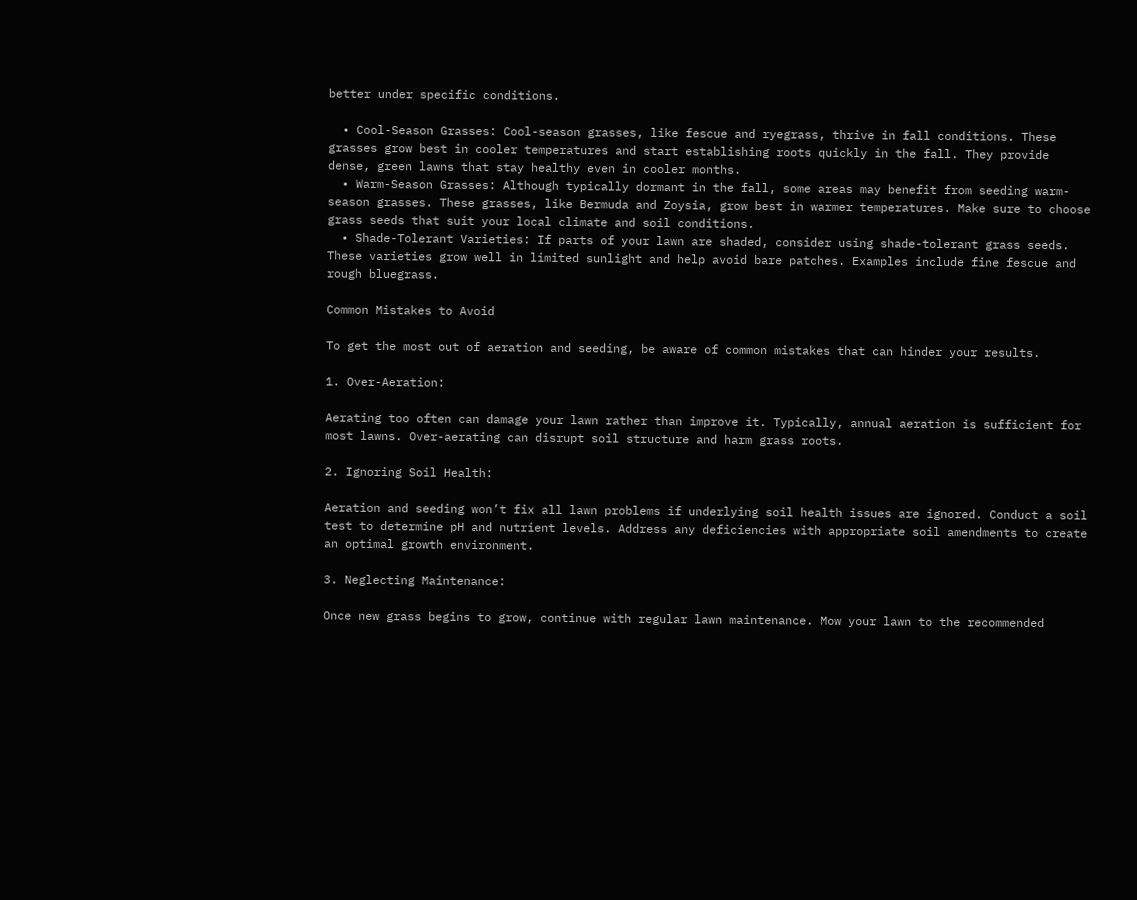better under specific conditions.

  • Cool-Season Grasses: Cool-season grasses, like fescue and ryegrass, thrive in fall conditions. These grasses grow best in cooler temperatures and start establishing roots quickly in the fall. They provide dense, green lawns that stay healthy even in cooler months.
  • Warm-Season Grasses: Although typically dormant in the fall, some areas may benefit from seeding warm-season grasses. These grasses, like Bermuda and Zoysia, grow best in warmer temperatures. Make sure to choose grass seeds that suit your local climate and soil conditions.
  • Shade-Tolerant Varieties: If parts of your lawn are shaded, consider using shade-tolerant grass seeds. These varieties grow well in limited sunlight and help avoid bare patches. Examples include fine fescue and rough bluegrass.

Common Mistakes to Avoid

To get the most out of aeration and seeding, be aware of common mistakes that can hinder your results.

1. Over-Aeration:

Aerating too often can damage your lawn rather than improve it. Typically, annual aeration is sufficient for most lawns. Over-aerating can disrupt soil structure and harm grass roots.

2. Ignoring Soil Health:

Aeration and seeding won’t fix all lawn problems if underlying soil health issues are ignored. Conduct a soil test to determine pH and nutrient levels. Address any deficiencies with appropriate soil amendments to create an optimal growth environment.

3. Neglecting Maintenance:

Once new grass begins to grow, continue with regular lawn maintenance. Mow your lawn to the recommended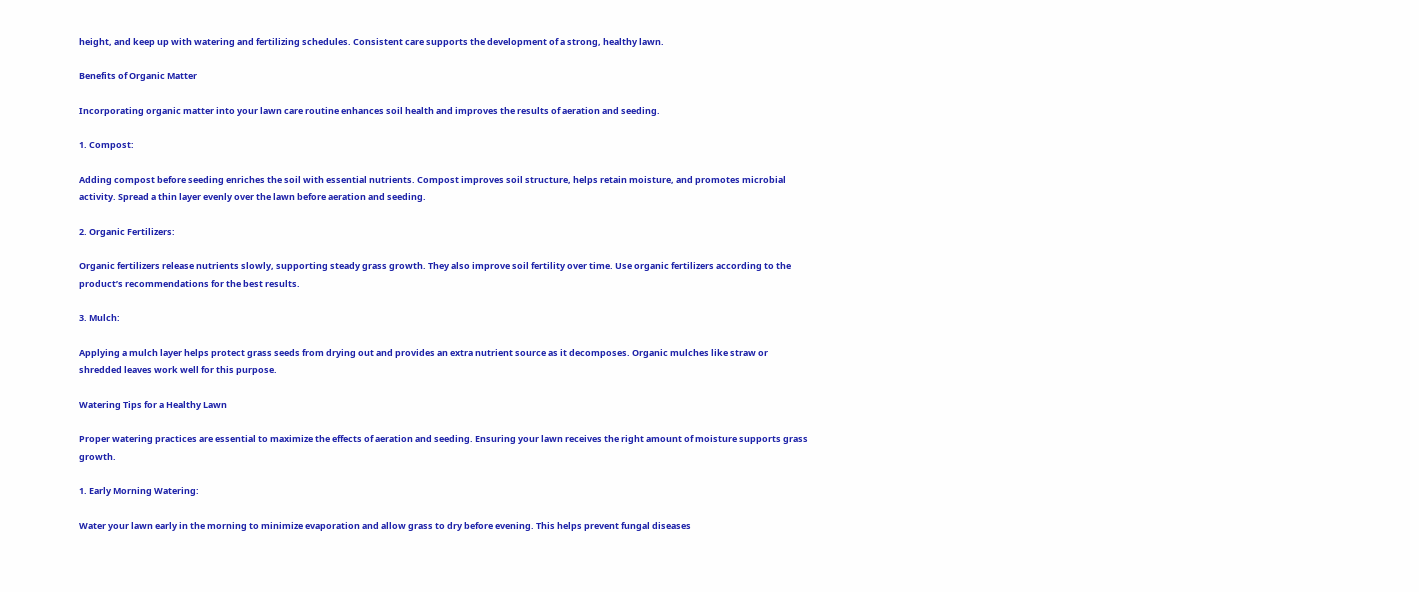height, and keep up with watering and fertilizing schedules. Consistent care supports the development of a strong, healthy lawn.

Benefits of Organic Matter

Incorporating organic matter into your lawn care routine enhances soil health and improves the results of aeration and seeding.

1. Compost:

Adding compost before seeding enriches the soil with essential nutrients. Compost improves soil structure, helps retain moisture, and promotes microbial activity. Spread a thin layer evenly over the lawn before aeration and seeding.

2. Organic Fertilizers:

Organic fertilizers release nutrients slowly, supporting steady grass growth. They also improve soil fertility over time. Use organic fertilizers according to the product’s recommendations for the best results.

3. Mulch:

Applying a mulch layer helps protect grass seeds from drying out and provides an extra nutrient source as it decomposes. Organic mulches like straw or shredded leaves work well for this purpose.

Watering Tips for a Healthy Lawn

Proper watering practices are essential to maximize the effects of aeration and seeding. Ensuring your lawn receives the right amount of moisture supports grass growth.

1. Early Morning Watering:

Water your lawn early in the morning to minimize evaporation and allow grass to dry before evening. This helps prevent fungal diseases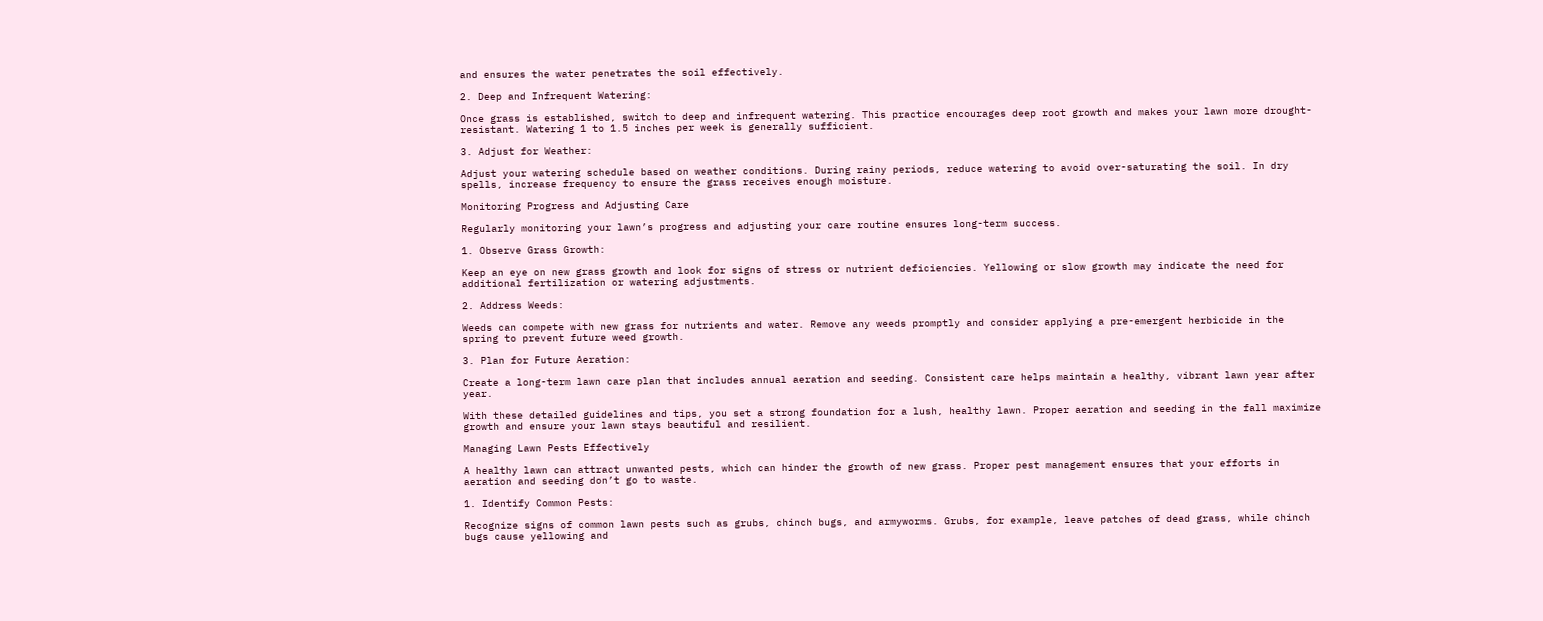and ensures the water penetrates the soil effectively.

2. Deep and Infrequent Watering:

Once grass is established, switch to deep and infrequent watering. This practice encourages deep root growth and makes your lawn more drought-resistant. Watering 1 to 1.5 inches per week is generally sufficient.

3. Adjust for Weather:

Adjust your watering schedule based on weather conditions. During rainy periods, reduce watering to avoid over-saturating the soil. In dry spells, increase frequency to ensure the grass receives enough moisture.

Monitoring Progress and Adjusting Care

Regularly monitoring your lawn’s progress and adjusting your care routine ensures long-term success.

1. Observe Grass Growth:

Keep an eye on new grass growth and look for signs of stress or nutrient deficiencies. Yellowing or slow growth may indicate the need for additional fertilization or watering adjustments.

2. Address Weeds:

Weeds can compete with new grass for nutrients and water. Remove any weeds promptly and consider applying a pre-emergent herbicide in the spring to prevent future weed growth.

3. Plan for Future Aeration:

Create a long-term lawn care plan that includes annual aeration and seeding. Consistent care helps maintain a healthy, vibrant lawn year after year.

With these detailed guidelines and tips, you set a strong foundation for a lush, healthy lawn. Proper aeration and seeding in the fall maximize growth and ensure your lawn stays beautiful and resilient.

Managing Lawn Pests Effectively

A healthy lawn can attract unwanted pests, which can hinder the growth of new grass. Proper pest management ensures that your efforts in aeration and seeding don’t go to waste.

1. Identify Common Pests:

Recognize signs of common lawn pests such as grubs, chinch bugs, and armyworms. Grubs, for example, leave patches of dead grass, while chinch bugs cause yellowing and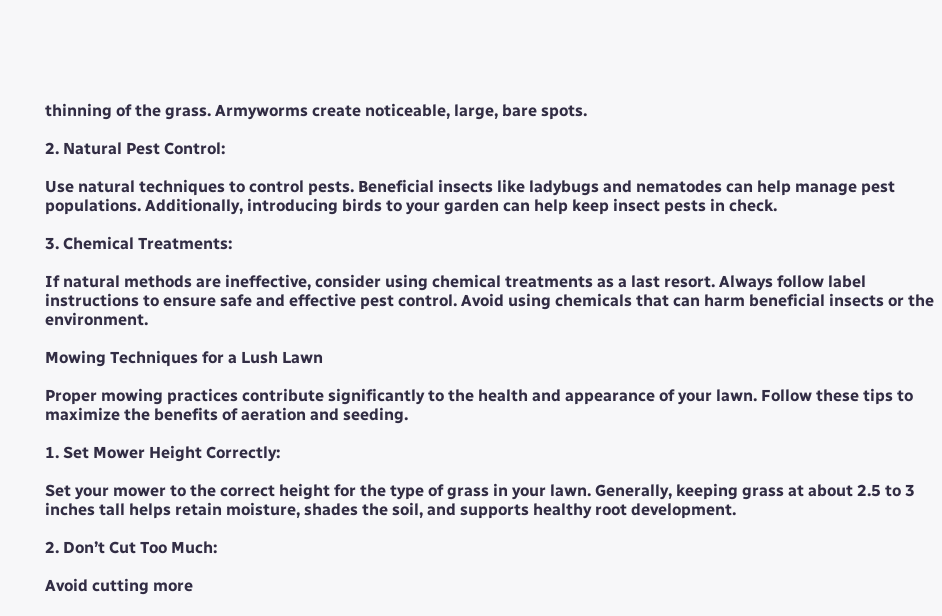thinning of the grass. Armyworms create noticeable, large, bare spots.

2. Natural Pest Control:

Use natural techniques to control pests. Beneficial insects like ladybugs and nematodes can help manage pest populations. Additionally, introducing birds to your garden can help keep insect pests in check.

3. Chemical Treatments:

If natural methods are ineffective, consider using chemical treatments as a last resort. Always follow label instructions to ensure safe and effective pest control. Avoid using chemicals that can harm beneficial insects or the environment.

Mowing Techniques for a Lush Lawn

Proper mowing practices contribute significantly to the health and appearance of your lawn. Follow these tips to maximize the benefits of aeration and seeding.

1. Set Mower Height Correctly:

Set your mower to the correct height for the type of grass in your lawn. Generally, keeping grass at about 2.5 to 3 inches tall helps retain moisture, shades the soil, and supports healthy root development.

2. Don’t Cut Too Much:

Avoid cutting more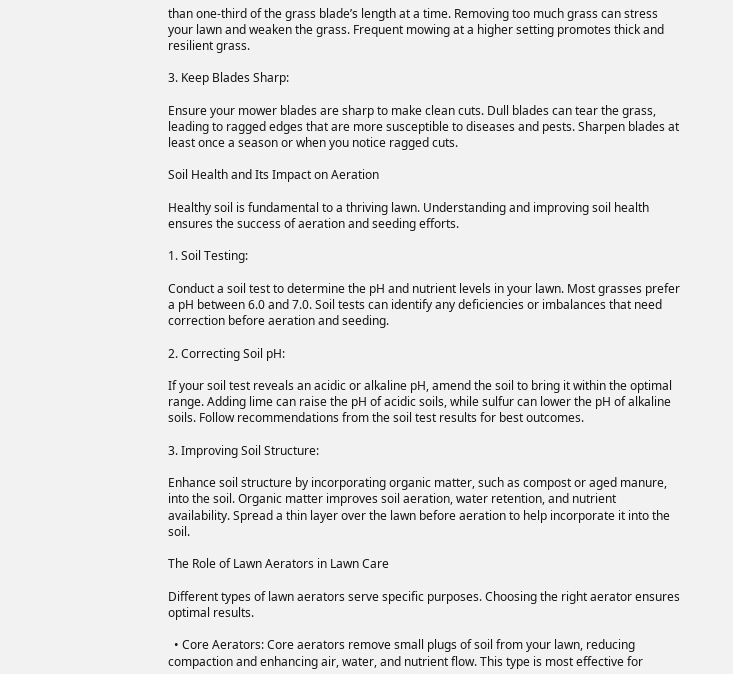than one-third of the grass blade’s length at a time. Removing too much grass can stress your lawn and weaken the grass. Frequent mowing at a higher setting promotes thick and resilient grass.

3. Keep Blades Sharp:

Ensure your mower blades are sharp to make clean cuts. Dull blades can tear the grass, leading to ragged edges that are more susceptible to diseases and pests. Sharpen blades at least once a season or when you notice ragged cuts.

Soil Health and Its Impact on Aeration

Healthy soil is fundamental to a thriving lawn. Understanding and improving soil health ensures the success of aeration and seeding efforts.

1. Soil Testing:

Conduct a soil test to determine the pH and nutrient levels in your lawn. Most grasses prefer a pH between 6.0 and 7.0. Soil tests can identify any deficiencies or imbalances that need correction before aeration and seeding.

2. Correcting Soil pH:

If your soil test reveals an acidic or alkaline pH, amend the soil to bring it within the optimal range. Adding lime can raise the pH of acidic soils, while sulfur can lower the pH of alkaline soils. Follow recommendations from the soil test results for best outcomes.

3. Improving Soil Structure:

Enhance soil structure by incorporating organic matter, such as compost or aged manure, into the soil. Organic matter improves soil aeration, water retention, and nutrient availability. Spread a thin layer over the lawn before aeration to help incorporate it into the soil.

The Role of Lawn Aerators in Lawn Care

Different types of lawn aerators serve specific purposes. Choosing the right aerator ensures optimal results.

  • Core Aerators: Core aerators remove small plugs of soil from your lawn, reducing compaction and enhancing air, water, and nutrient flow. This type is most effective for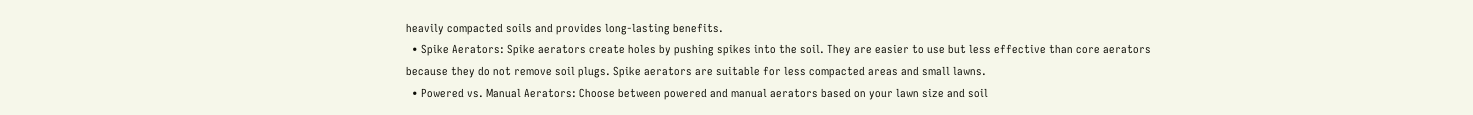heavily compacted soils and provides long-lasting benefits.
  • Spike Aerators: Spike aerators create holes by pushing spikes into the soil. They are easier to use but less effective than core aerators because they do not remove soil plugs. Spike aerators are suitable for less compacted areas and small lawns.
  • Powered vs. Manual Aerators: Choose between powered and manual aerators based on your lawn size and soil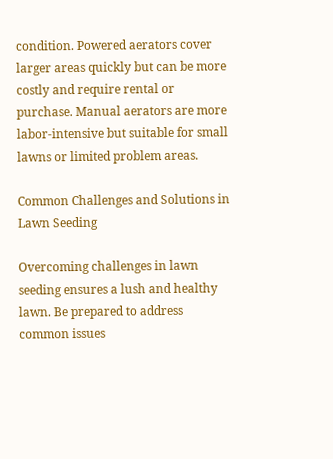condition. Powered aerators cover larger areas quickly but can be more costly and require rental or purchase. Manual aerators are more labor-intensive but suitable for small lawns or limited problem areas.

Common Challenges and Solutions in Lawn Seeding

Overcoming challenges in lawn seeding ensures a lush and healthy lawn. Be prepared to address common issues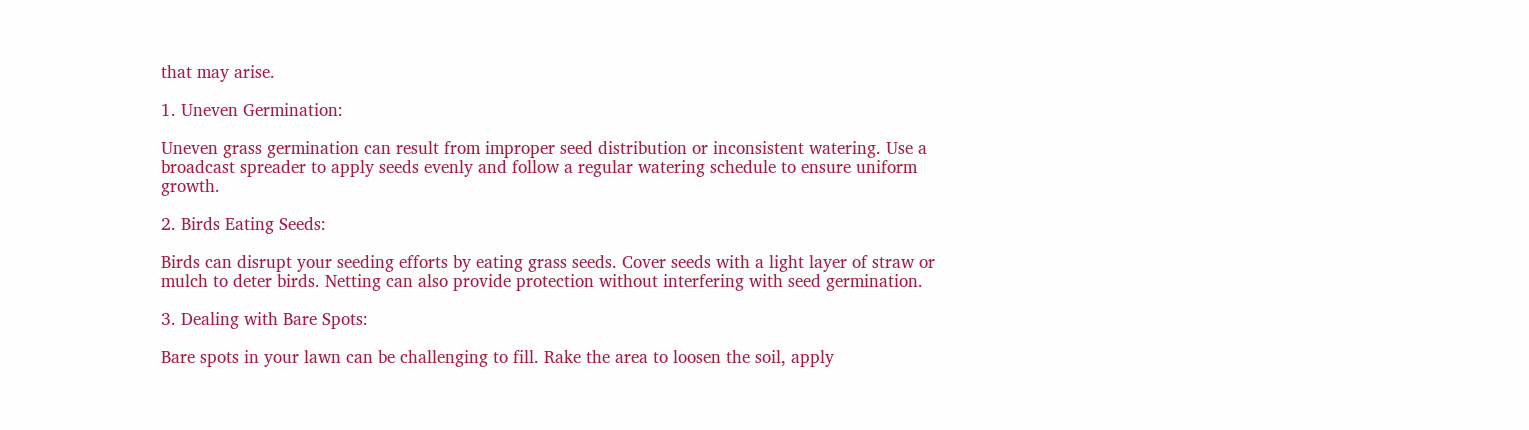that may arise.

1. Uneven Germination:

Uneven grass germination can result from improper seed distribution or inconsistent watering. Use a broadcast spreader to apply seeds evenly and follow a regular watering schedule to ensure uniform growth.

2. Birds Eating Seeds:

Birds can disrupt your seeding efforts by eating grass seeds. Cover seeds with a light layer of straw or mulch to deter birds. Netting can also provide protection without interfering with seed germination.

3. Dealing with Bare Spots:

Bare spots in your lawn can be challenging to fill. Rake the area to loosen the soil, apply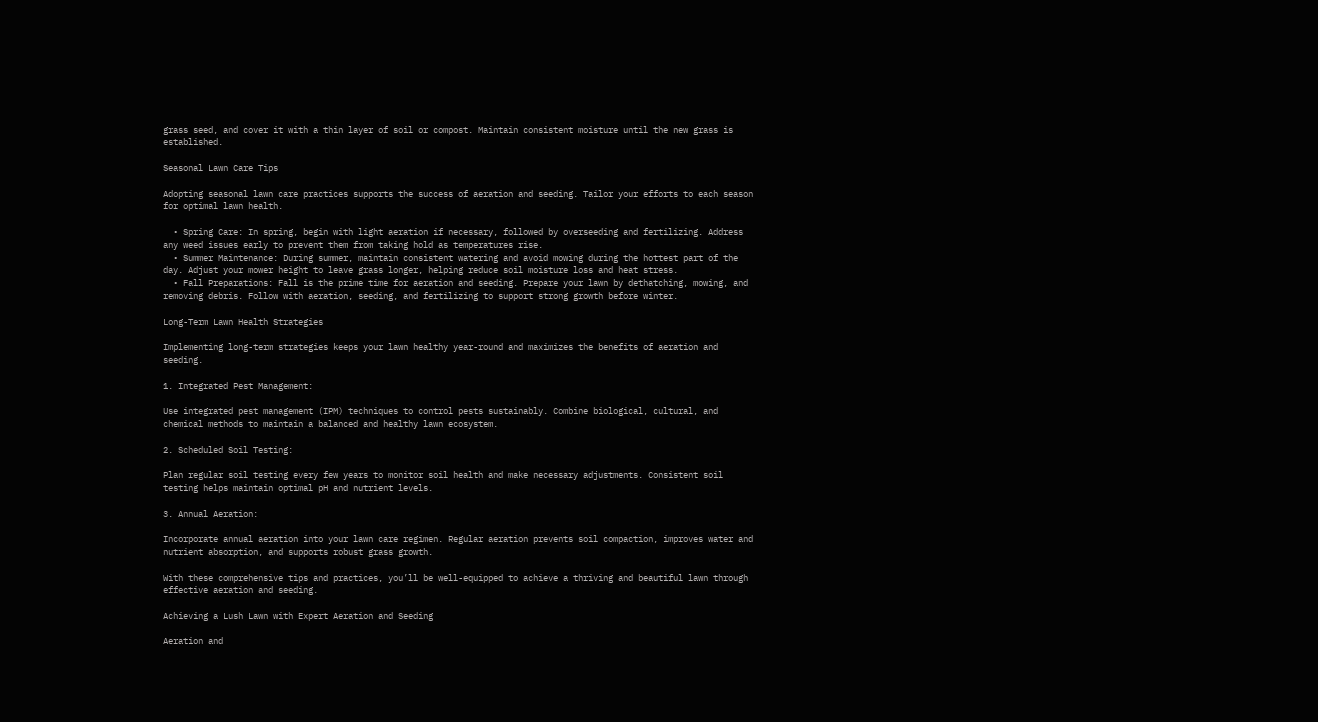grass seed, and cover it with a thin layer of soil or compost. Maintain consistent moisture until the new grass is established.

Seasonal Lawn Care Tips

Adopting seasonal lawn care practices supports the success of aeration and seeding. Tailor your efforts to each season for optimal lawn health.

  • Spring Care: In spring, begin with light aeration if necessary, followed by overseeding and fertilizing. Address any weed issues early to prevent them from taking hold as temperatures rise.
  • Summer Maintenance: During summer, maintain consistent watering and avoid mowing during the hottest part of the day. Adjust your mower height to leave grass longer, helping reduce soil moisture loss and heat stress.
  • Fall Preparations: Fall is the prime time for aeration and seeding. Prepare your lawn by dethatching, mowing, and removing debris. Follow with aeration, seeding, and fertilizing to support strong growth before winter.

Long-Term Lawn Health Strategies

Implementing long-term strategies keeps your lawn healthy year-round and maximizes the benefits of aeration and seeding.

1. Integrated Pest Management:

Use integrated pest management (IPM) techniques to control pests sustainably. Combine biological, cultural, and chemical methods to maintain a balanced and healthy lawn ecosystem.

2. Scheduled Soil Testing:

Plan regular soil testing every few years to monitor soil health and make necessary adjustments. Consistent soil testing helps maintain optimal pH and nutrient levels.

3. Annual Aeration:

Incorporate annual aeration into your lawn care regimen. Regular aeration prevents soil compaction, improves water and nutrient absorption, and supports robust grass growth.

With these comprehensive tips and practices, you’ll be well-equipped to achieve a thriving and beautiful lawn through effective aeration and seeding.

Achieving a Lush Lawn with Expert Aeration and Seeding

Aeration and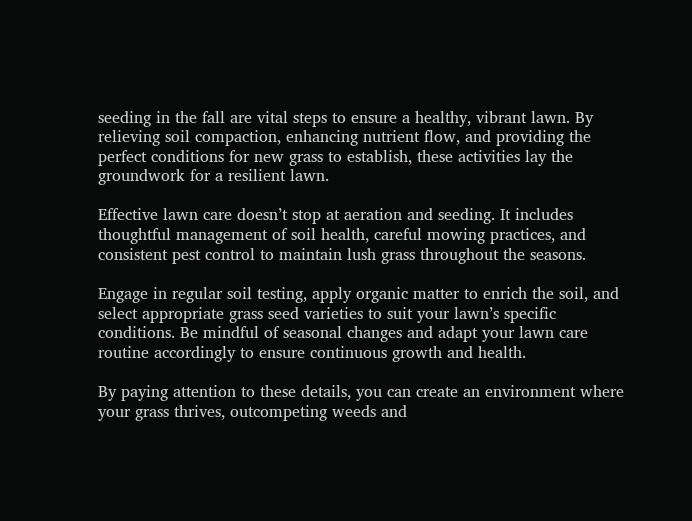seeding in the fall are vital steps to ensure a healthy, vibrant lawn. By relieving soil compaction, enhancing nutrient flow, and providing the perfect conditions for new grass to establish, these activities lay the groundwork for a resilient lawn.

Effective lawn care doesn’t stop at aeration and seeding. It includes thoughtful management of soil health, careful mowing practices, and consistent pest control to maintain lush grass throughout the seasons.

Engage in regular soil testing, apply organic matter to enrich the soil, and select appropriate grass seed varieties to suit your lawn’s specific conditions. Be mindful of seasonal changes and adapt your lawn care routine accordingly to ensure continuous growth and health.

By paying attention to these details, you can create an environment where your grass thrives, outcompeting weeds and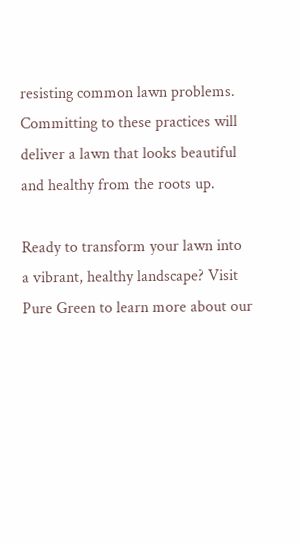resisting common lawn problems. Committing to these practices will deliver a lawn that looks beautiful and healthy from the roots up.

Ready to transform your lawn into a vibrant, healthy landscape? Visit Pure Green to learn more about our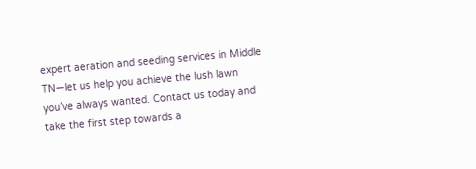expert aeration and seeding services in Middle TN—let us help you achieve the lush lawn you’ve always wanted. Contact us today and take the first step towards a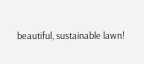beautiful, sustainable lawn!